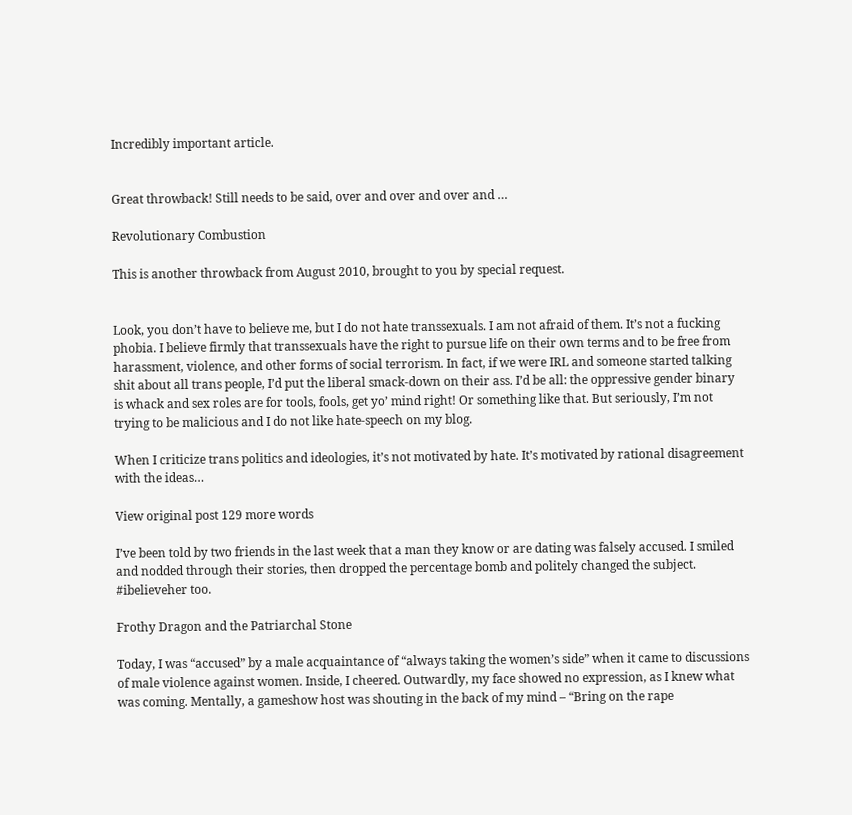Incredibly important article.


Great throwback! Still needs to be said, over and over and over and …

Revolutionary Combustion

This is another throwback from August 2010, brought to you by special request.


Look, you don’t have to believe me, but I do not hate transsexuals. I am not afraid of them. It’s not a fucking phobia. I believe firmly that transsexuals have the right to pursue life on their own terms and to be free from harassment, violence, and other forms of social terrorism. In fact, if we were IRL and someone started talking shit about all trans people, I’d put the liberal smack-down on their ass. I’d be all: the oppressive gender binary is whack and sex roles are for tools, fools, get yo’ mind right! Or something like that. But seriously, I’m not trying to be malicious and I do not like hate-speech on my blog.

When I criticize trans politics and ideologies, it’s not motivated by hate. It’s motivated by rational disagreement with the ideas…

View original post 129 more words

I’ve been told by two friends in the last week that a man they know or are dating was falsely accused. I smiled and nodded through their stories, then dropped the percentage bomb and politely changed the subject. #ibelieveher too.

Frothy Dragon and the Patriarchal Stone

Today, I was “accused” by a male acquaintance of “always taking the women’s side” when it came to discussions of male violence against women. Inside, I cheered. Outwardly, my face showed no expression, as I knew what was coming. Mentally, a gameshow host was shouting in the back of my mind – “Bring on the rape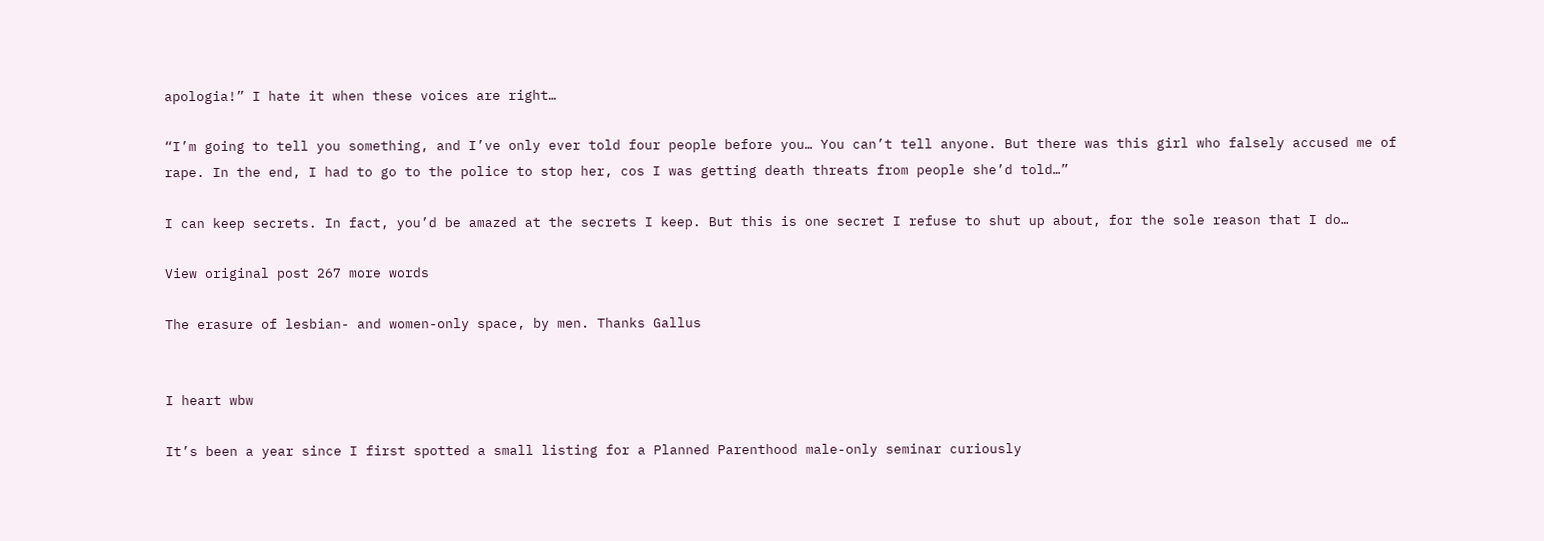apologia!” I hate it when these voices are right…

“I’m going to tell you something, and I’ve only ever told four people before you… You can’t tell anyone. But there was this girl who falsely accused me of rape. In the end, I had to go to the police to stop her, cos I was getting death threats from people she’d told…”

I can keep secrets. In fact, you’d be amazed at the secrets I keep. But this is one secret I refuse to shut up about, for the sole reason that I do…

View original post 267 more words

The erasure of lesbian- and women-only space, by men. Thanks Gallus


I heart wbw

It’s been a year since I first spotted a small listing for a Planned Parenthood male-only seminar curiously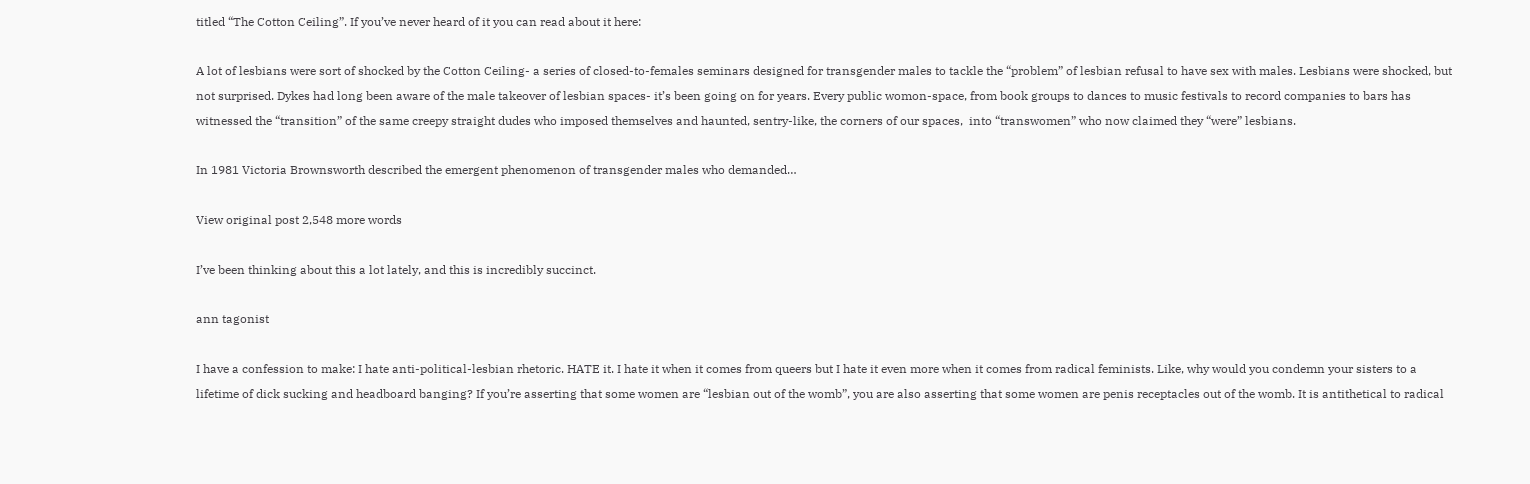titled “The Cotton Ceiling”. If you’ve never heard of it you can read about it here:

A lot of lesbians were sort of shocked by the Cotton Ceiling- a series of closed-to-females seminars designed for transgender males to tackle the “problem” of lesbian refusal to have sex with males. Lesbians were shocked, but not surprised. Dykes had long been aware of the male takeover of lesbian spaces- it’s been going on for years. Every public womon-space, from book groups to dances to music festivals to record companies to bars has witnessed the “transition” of the same creepy straight dudes who imposed themselves and haunted, sentry-like, the corners of our spaces,  into “transwomen” who now claimed they “were” lesbians.

In 1981 Victoria Brownsworth described the emergent phenomenon of transgender males who demanded…

View original post 2,548 more words

I’ve been thinking about this a lot lately, and this is incredibly succinct.

ann tagonist

I have a confession to make: I hate anti-political-lesbian rhetoric. HATE it. I hate it when it comes from queers but I hate it even more when it comes from radical feminists. Like, why would you condemn your sisters to a lifetime of dick sucking and headboard banging? If you’re asserting that some women are “lesbian out of the womb”, you are also asserting that some women are penis receptacles out of the womb. It is antithetical to radical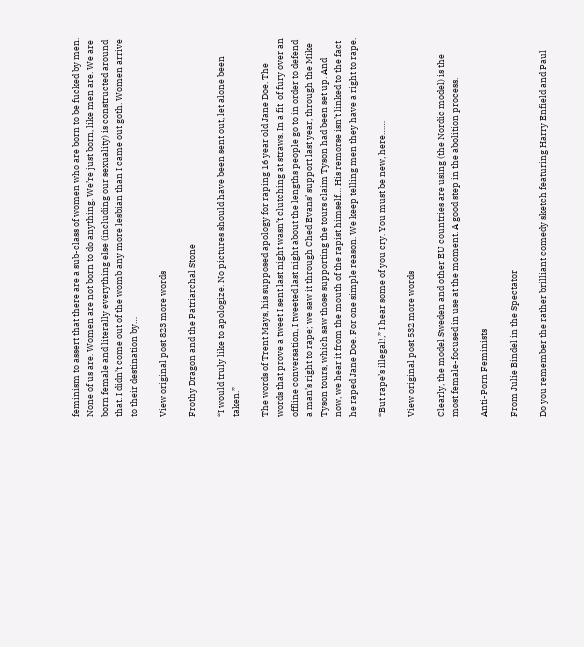feminism to assert that there are a sub-class of women who are born to be fucked by men. None of us are. Women are not born to do anything. We’re just born, like men are. We are born female and literally everything else (including our sexuality) is constructed around that. I didn’t come out of the womb any more lesbian than I came out goth. Women arrive to their destination by…

View original post 823 more words

Frothy Dragon and the Patriarchal Stone

“I would truly like to apologize. No pictures should have been sent out, let alone been taken.”

The words of Trent Mays, his supposed apology for raping 16 year old Jane Doe. The words that prove a tweet I sent last night wasn’t clutching at straws. In a fit  of fury over an offline conversation, I tweeted last night about the lengths people go to in order to defend a man’s right to rape; we saw it through Ched Evans’ support last year, through the Mike Tyson tours, which saw those supporting the tours claim Tyson had been set up. And now, we hear it from the mouth of the rapist himself… His remorse isn’t linked to the fact he raped Jane Doe. For one simple reason. We keep telling men they have a right to rape.

“But rape’s illegal!,” I hear some of you cry. You must be new, here……

View original post 532 more words

Clearly, the model Sweden and other EU countries are using (the Nordic model) is the most female-focused in use at the moment. A good step in the abolition process.

Anti-Porn Feminists

From Julie Bindel in the Spectator

Do you remember the rather brilliant comedy sketch featuring Harry Enfield and Paul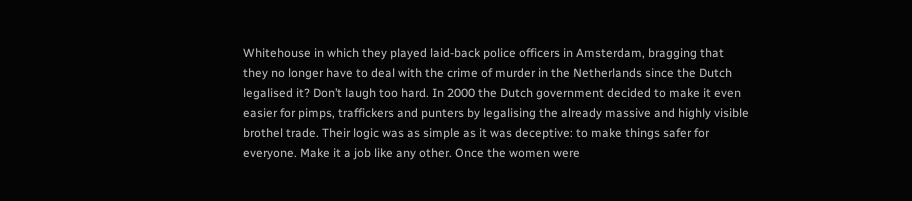Whitehouse in which they played laid-back police officers in Amsterdam, bragging that they no longer have to deal with the crime of murder in the Netherlands since the Dutch legalised it? Don’t laugh too hard. In 2000 the Dutch government decided to make it even easier for pimps, traffickers and punters by legalising the already massive and highly visible brothel trade. Their logic was as simple as it was deceptive: to make things safer for everyone. Make it a job like any other. Once the women were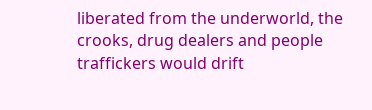liberated from the underworld, the crooks, drug dealers and people traffickers would drift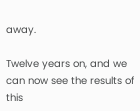away.

Twelve years on, and we can now see the results of this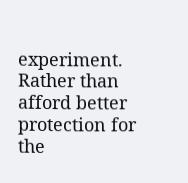experiment. Rather than afford better protection for the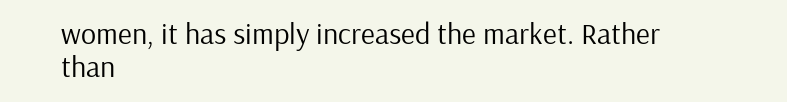women, it has simply increased the market. Rather than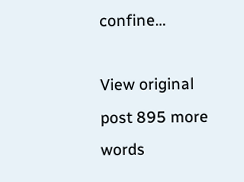confine…

View original post 895 more words